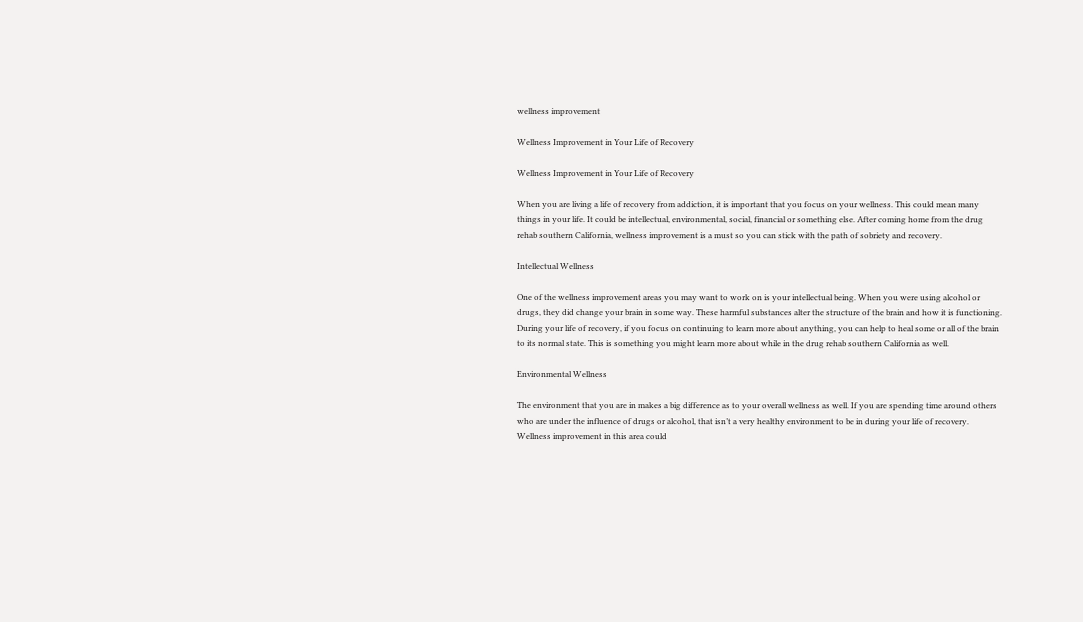wellness improvement

Wellness Improvement in Your Life of Recovery

Wellness Improvement in Your Life of Recovery

When you are living a life of recovery from addiction, it is important that you focus on your wellness. This could mean many things in your life. It could be intellectual, environmental, social, financial or something else. After coming home from the drug rehab southern California, wellness improvement is a must so you can stick with the path of sobriety and recovery.

Intellectual Wellness

One of the wellness improvement areas you may want to work on is your intellectual being. When you were using alcohol or drugs, they did change your brain in some way. These harmful substances alter the structure of the brain and how it is functioning. During your life of recovery, if you focus on continuing to learn more about anything, you can help to heal some or all of the brain to its normal state. This is something you might learn more about while in the drug rehab southern California as well.

Environmental Wellness

The environment that you are in makes a big difference as to your overall wellness as well. If you are spending time around others who are under the influence of drugs or alcohol, that isn’t a very healthy environment to be in during your life of recovery. Wellness improvement in this area could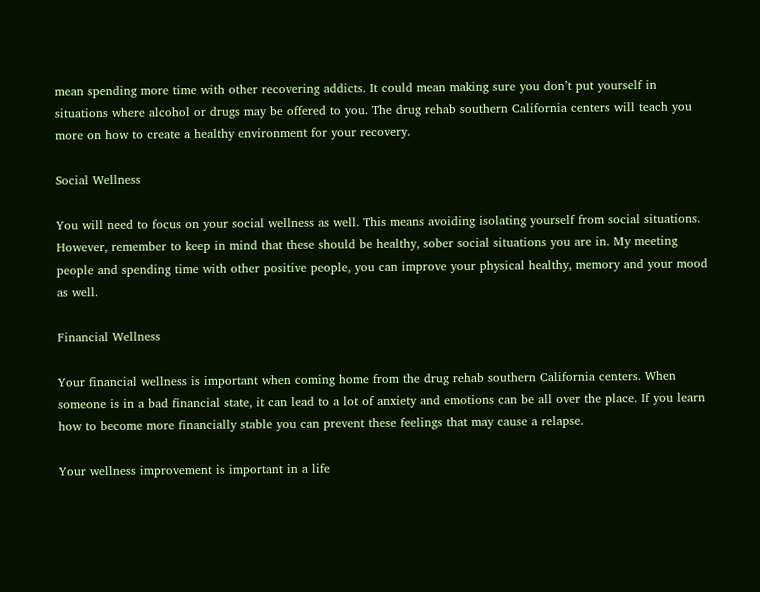mean spending more time with other recovering addicts. It could mean making sure you don’t put yourself in situations where alcohol or drugs may be offered to you. The drug rehab southern California centers will teach you more on how to create a healthy environment for your recovery.

Social Wellness

You will need to focus on your social wellness as well. This means avoiding isolating yourself from social situations. However, remember to keep in mind that these should be healthy, sober social situations you are in. My meeting people and spending time with other positive people, you can improve your physical healthy, memory and your mood as well.

Financial Wellness

Your financial wellness is important when coming home from the drug rehab southern California centers. When someone is in a bad financial state, it can lead to a lot of anxiety and emotions can be all over the place. If you learn how to become more financially stable you can prevent these feelings that may cause a relapse.

Your wellness improvement is important in a life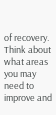of recovery. Think about what areas you may need to improve and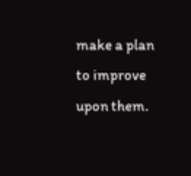make a plan to improve upon them.